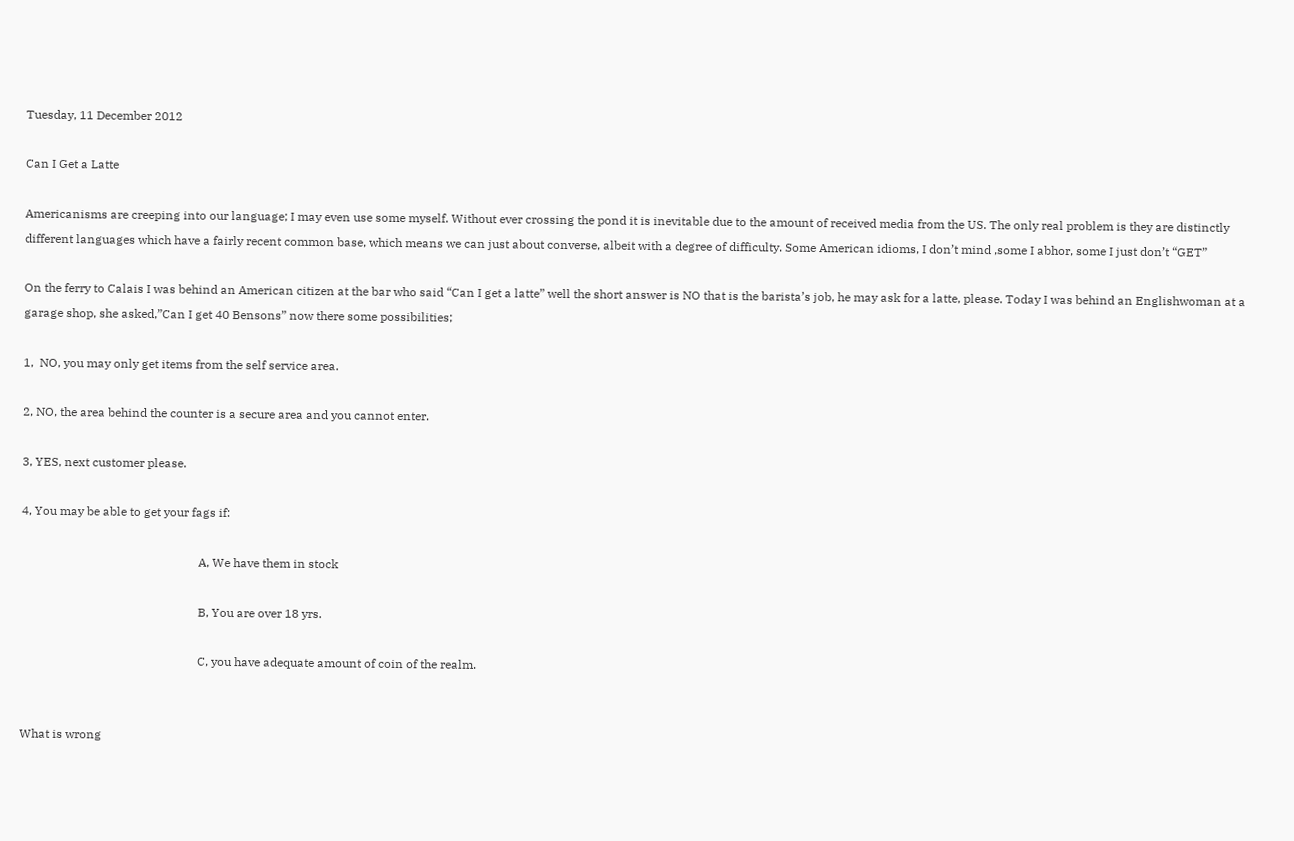Tuesday, 11 December 2012

Can I Get a Latte

Americanisms are creeping into our language; I may even use some myself. Without ever crossing the pond it is inevitable due to the amount of received media from the US. The only real problem is they are distinctly different languages which have a fairly recent common base, which means we can just about converse, albeit with a degree of difficulty. Some American idioms, I don’t mind ,some I abhor, some I just don’t “GET”

On the ferry to Calais I was behind an American citizen at the bar who said “Can I get a latte” well the short answer is NO that is the barista’s job, he may ask for a latte, please. Today I was behind an Englishwoman at a garage shop, she asked,”Can I get 40 Bensons” now there some possibilities;

1,  NO, you may only get items from the self service area.

2, NO, the area behind the counter is a secure area and you cannot enter.

3, YES, next customer please.

4, You may be able to get your fags if:

                                                           A, We have them in stock

                                                           B, You are over 18 yrs.

                                                           C, you have adequate amount of coin of the realm.


What is wrong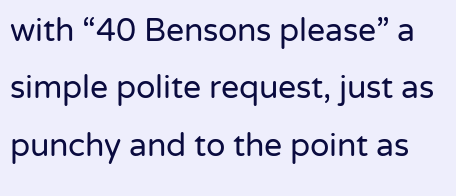with “40 Bensons please” a simple polite request, just as punchy and to the point as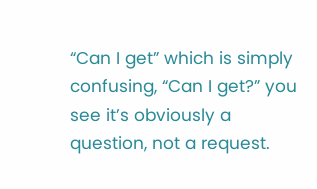“Can I get” which is simply confusing, “Can I get?” you see it’s obviously a question, not a request.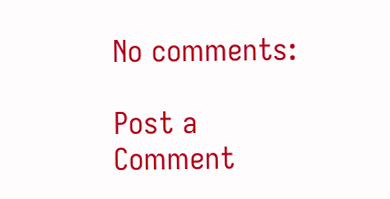No comments:

Post a Comment